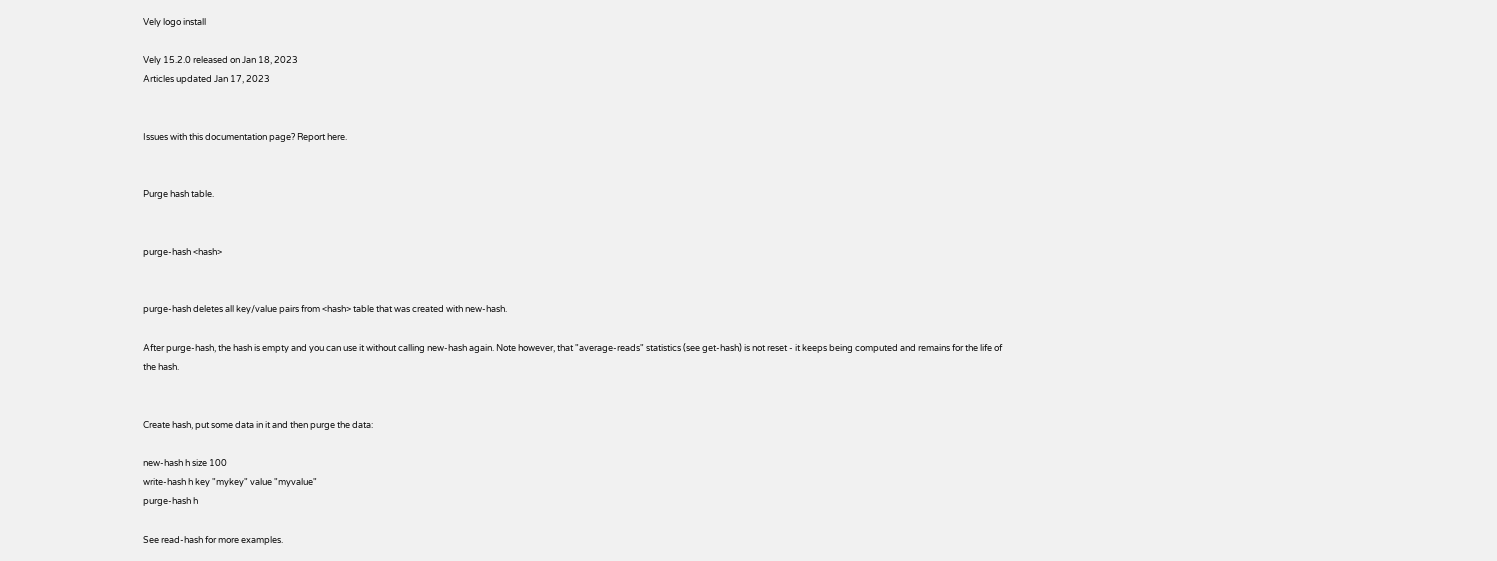Vely logo install

Vely 15.2.0 released on Jan 18, 2023
Articles updated Jan 17, 2023


Issues with this documentation page? Report here.


Purge hash table.


purge-hash <hash>


purge-hash deletes all key/value pairs from <hash> table that was created with new-hash.

After purge-hash, the hash is empty and you can use it without calling new-hash again. Note however, that "average-reads" statistics (see get-hash) is not reset - it keeps being computed and remains for the life of the hash.


Create hash, put some data in it and then purge the data:

new-hash h size 100
write-hash h key "mykey" value "myvalue"
purge-hash h

See read-hash for more examples.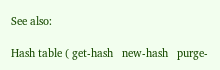See also:

Hash table ( get-hash   new-hash   purge-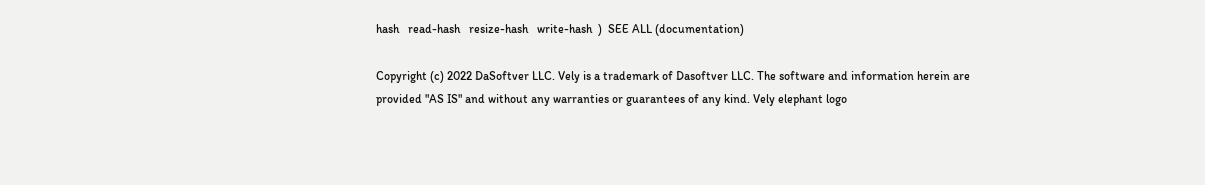hash   read-hash   resize-hash   write-hash  )  SEE ALL (documentation)

Copyright (c) 2022 DaSoftver LLC. Vely is a trademark of Dasoftver LLC. The software and information herein are provided "AS IS" and without any warranties or guarantees of any kind. Vely elephant logo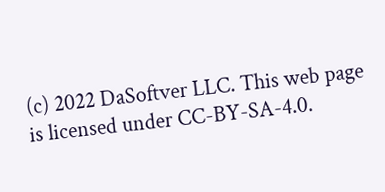(c) 2022 DaSoftver LLC. This web page is licensed under CC-BY-SA-4.0.